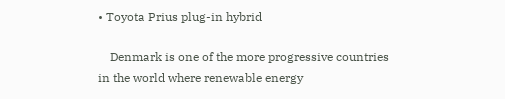• Toyota Prius plug-in hybrid

    Denmark is one of the more progressive countries in the world where renewable energy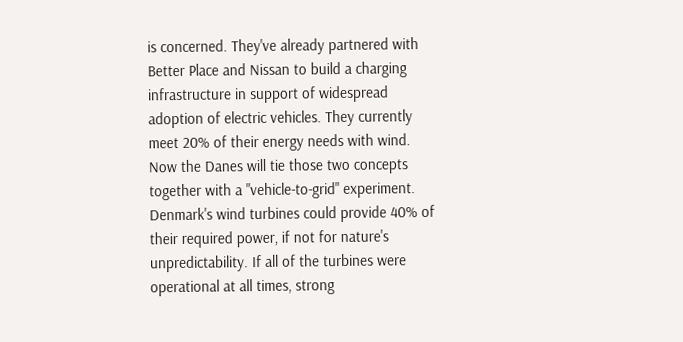is concerned. They've already partnered with Better Place and Nissan to build a charging infrastructure in support of widespread adoption of electric vehicles. They currently meet 20% of their energy needs with wind. Now the Danes will tie those two concepts together with a "vehicle-to-grid" experiment. Denmark's wind turbines could provide 40% of their required power, if not for nature's unpredictability. If all of the turbines were operational at all times, strong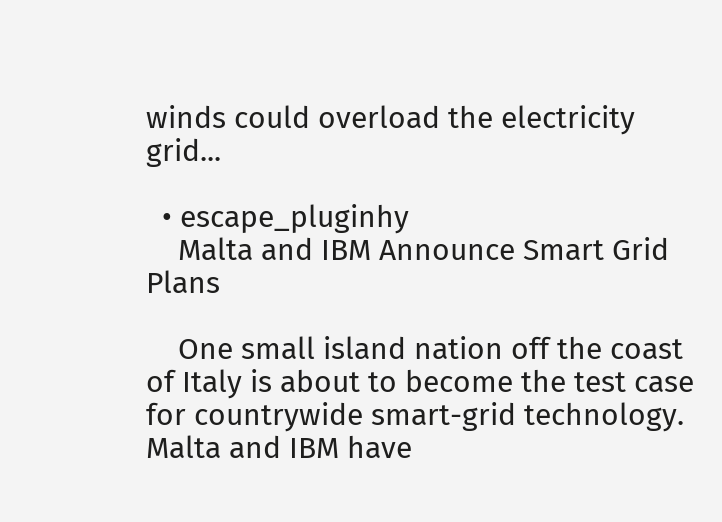winds could overload the electricity grid...

  • escape_pluginhy
    Malta and IBM Announce Smart Grid Plans

    One small island nation off the coast of Italy is about to become the test case for countrywide smart-grid technology. Malta and IBM have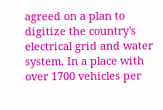agreed on a plan to digitize the country's electrical grid and water system. In a place with over 1700 vehicles per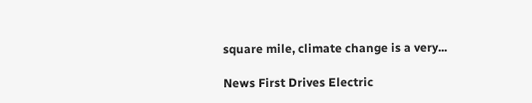square mile, climate change is a very...

News First Drives Electric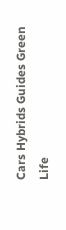Cars Hybrids Guides Green Life